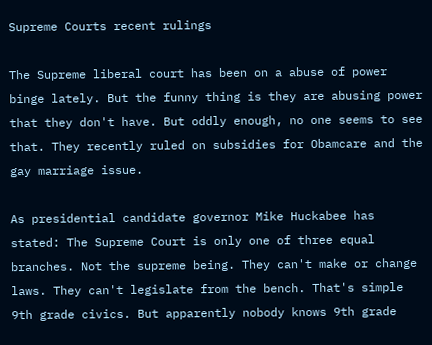Supreme Courts recent rulings

The Supreme liberal court has been on a abuse of power binge lately. But the funny thing is they are abusing power that they don't have. But oddly enough, no one seems to see that. They recently ruled on subsidies for Obamcare and the gay marriage issue.

As presidential candidate governor Mike Huckabee has stated: The Supreme Court is only one of three equal branches. Not the supreme being. They can't make or change laws. They can't legislate from the bench. That's simple 9th grade civics. But apparently nobody knows 9th grade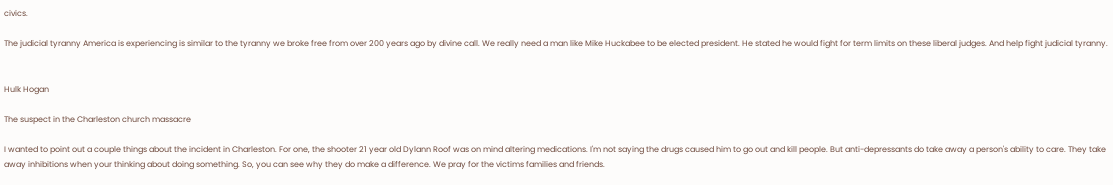civics.

The judicial tyranny America is experiencing is similar to the tyranny we broke free from over 200 years ago by divine call. We really need a man like Mike Huckabee to be elected president. He stated he would fight for term limits on these liberal judges. And help fight judicial tyranny.


Hulk Hogan

The suspect in the Charleston church massacre

I wanted to point out a couple things about the incident in Charleston. For one, the shooter 21 year old Dylann Roof was on mind altering medications. I'm not saying the drugs caused him to go out and kill people. But anti-depressants do take away a person's ability to care. They take away inhibitions when your thinking about doing something. So, you can see why they do make a difference. We pray for the victims families and friends.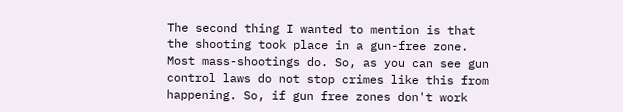The second thing I wanted to mention is that the shooting took place in a gun-free zone. Most mass-shootings do. So, as you can see gun control laws do not stop crimes like this from happening. So, if gun free zones don't work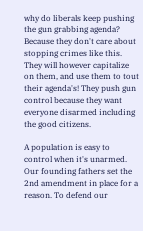why do liberals keep pushing the gun grabbing agenda? Because they don't care about stopping crimes like this. They will however capitalize on them, and use them to tout their agenda's! They push gun control because they want everyone disarmed including the good citizens.

A population is easy to control when it's unarmed. Our founding fathers set the 2nd amendment in place for a reason. To defend our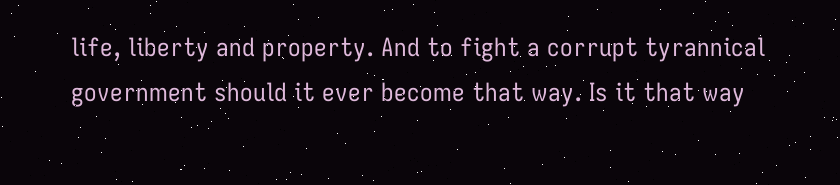life, liberty and property. And to fight a corrupt tyrannical government should it ever become that way. Is it that way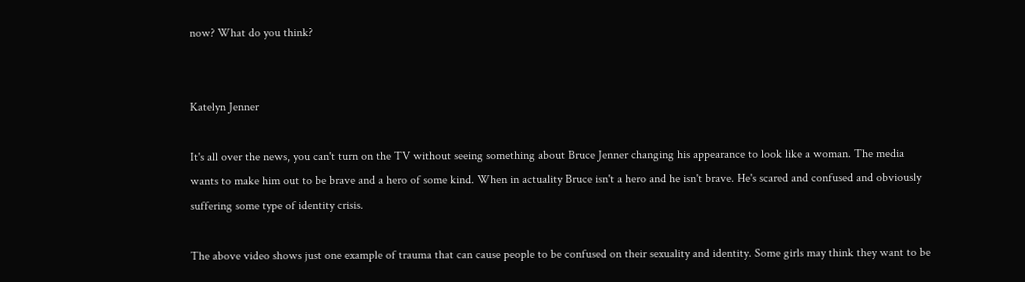now? What do you think?


Katelyn Jenner

It's all over the news, you can't turn on the TV without seeing something about Bruce Jenner changing his appearance to look like a woman. The media wants to make him out to be brave and a hero of some kind. When in actuality Bruce isn't a hero and he isn't brave. He's scared and confused and obviously suffering some type of identity crisis.

The above video shows just one example of trauma that can cause people to be confused on their sexuality and identity. Some girls may think they want to be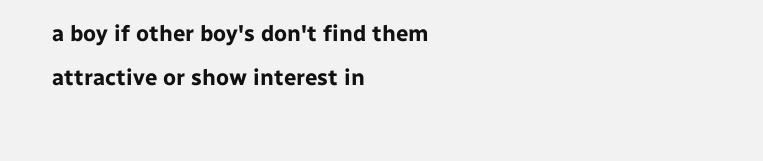a boy if other boy's don't find them attractive or show interest in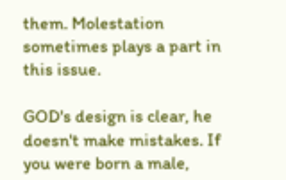them. Molestation sometimes plays a part in this issue.

GOD's design is clear, he doesn't make mistakes. If you were born a male,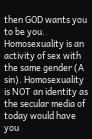then GOD wants you to be you. Homosexuality is an activity of sex with the same gender (A sin). Homosexuality is NOT an identity as the secular media of today would have you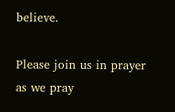believe.

Please join us in prayer as we pray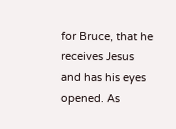for Bruce, that he receives Jesus and has his eyes opened. As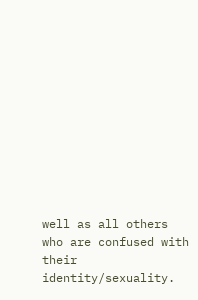well as all others who are confused with their identity/sexuality.